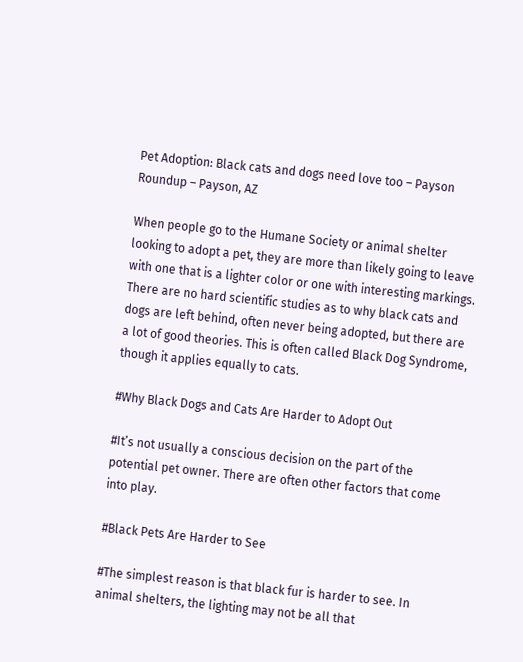Pet Adoption: Black cats and dogs need love too – Payson Roundup – Payson, AZ

When people go to the Humane Society or animal shelter looking to adopt a pet, they are more than likely going to leave with one that is a lighter color or one with interesting markings. There are no hard scientific studies as to why black cats and dogs are left behind, often never being adopted, but there are a lot of good theories. This is often called Black Dog Syndrome, though it applies equally to cats.

#Why Black Dogs and Cats Are Harder to Adopt Out

#It’s not usually a conscious decision on the part of the potential pet owner. There are often other factors that come into play.

#Black Pets Are Harder to See

#The simplest reason is that black fur is harder to see. In animal shelters, the lighting may not be all that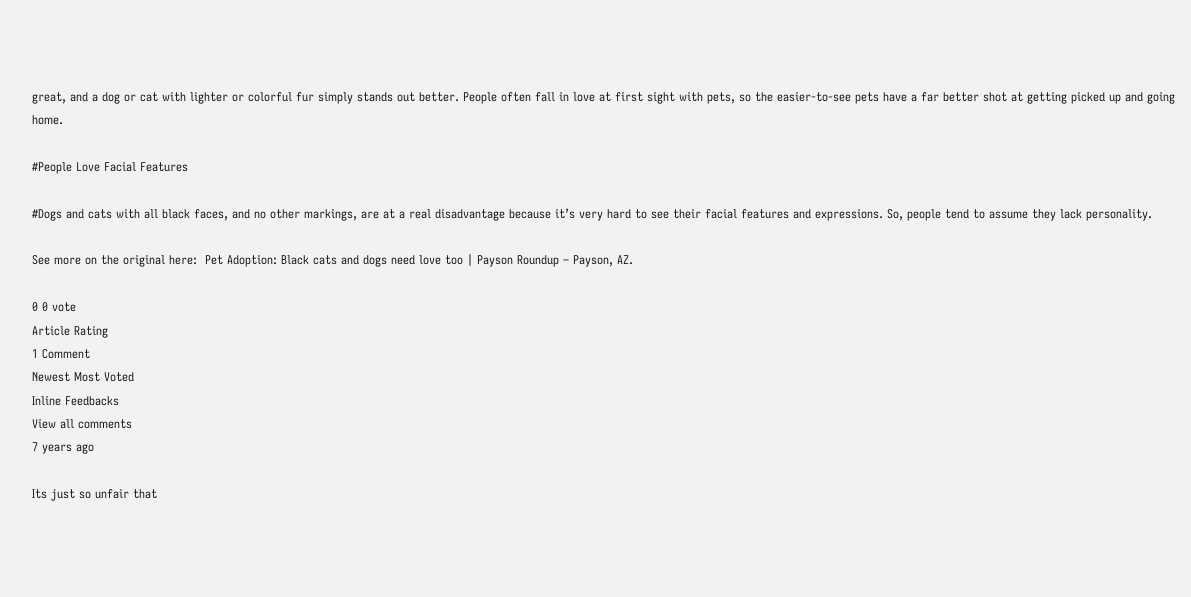great, and a dog or cat with lighter or colorful fur simply stands out better. People often fall in love at first sight with pets, so the easier-to-see pets have a far better shot at getting picked up and going home.

#People Love Facial Features

#Dogs and cats with all black faces, and no other markings, are at a real disadvantage because it’s very hard to see their facial features and expressions. So, people tend to assume they lack personality.

See more on the original here:  Pet Adoption: Black cats and dogs need love too | Payson Roundup – Payson, AZ.

0 0 vote
Article Rating
1 Comment
Newest Most Voted
Inline Feedbacks
View all comments
7 years ago

Its just so unfair that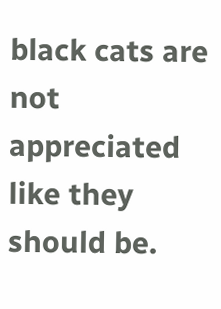black cats are
not appreciated like they should be.